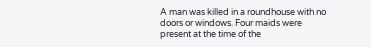A man was killed in a roundhouse with no doors or windows. Four maids were present at the time of the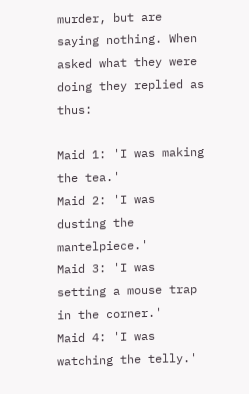murder, but are saying nothing. When asked what they were doing they replied as thus:

Maid 1: 'I was making the tea.'
Maid 2: 'I was dusting the mantelpiece.'
Maid 3: 'I was setting a mouse trap in the corner.'
Maid 4: 'I was watching the telly.'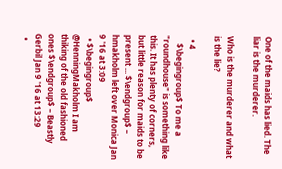One of the maids has lied. The liar is the murderer.

Who is the murderer and what is the lie?

  • 4
    $\begingroup$ To me a "roundhouse" is something like this. It has plenty of corners, but little reason for maids to be present ... $\endgroup$ – hmakholm left over Monica Jan 9 '16 at 3:09
  • $\begingroup$ @HenningMakholm I am thiking of the old fashioned ones $\endgroup$ – Beastly Gerbil Jan 9 '16 at 13:29
  •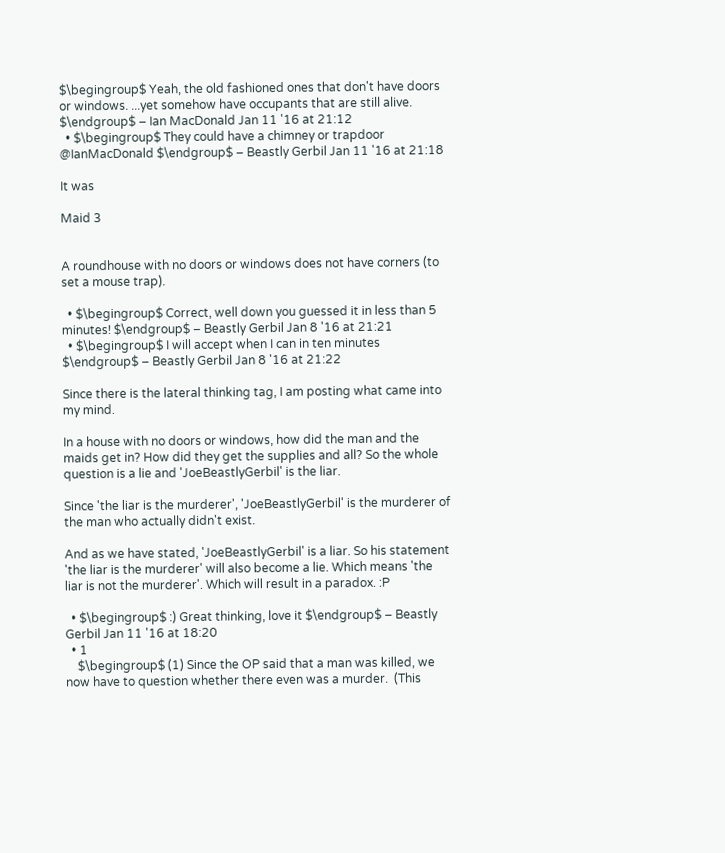$\begingroup$ Yeah, the old fashioned ones that don't have doors or windows. ...yet somehow have occupants that are still alive. $\endgroup$ – Ian MacDonald Jan 11 '16 at 21:12
  • $\begingroup$ They could have a chimney or trapdoor @IanMacDonald $\endgroup$ – Beastly Gerbil Jan 11 '16 at 21:18

It was

Maid 3


A roundhouse with no doors or windows does not have corners (to set a mouse trap).

  • $\begingroup$ Correct, well down you guessed it in less than 5 minutes! $\endgroup$ – Beastly Gerbil Jan 8 '16 at 21:21
  • $\begingroup$ I will accept when I can in ten minutes $\endgroup$ – Beastly Gerbil Jan 8 '16 at 21:22

Since there is the lateral thinking tag, I am posting what came into my mind.

In a house with no doors or windows, how did the man and the maids get in? How did they get the supplies and all? So the whole question is a lie and 'JoeBeastlyGerbil' is the liar.

Since 'the liar is the murderer', 'JoeBeastlyGerbil' is the murderer of the man who actually didn't exist.

And as we have stated, 'JoeBeastlyGerbil' is a liar. So his statement 'the liar is the murderer' will also become a lie. Which means 'the liar is not the murderer'. Which will result in a paradox. :P

  • $\begingroup$ :) Great thinking, love it $\endgroup$ – Beastly Gerbil Jan 11 '16 at 18:20
  • 1
    $\begingroup$ (1) Since the OP said that a man was killed, we now have to question whether there even was a murder.  (This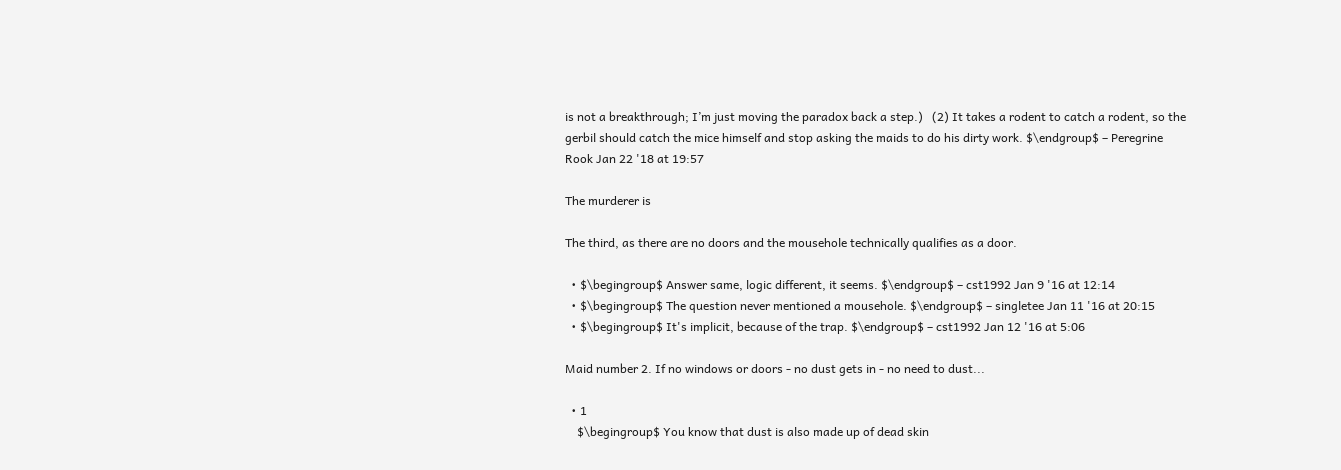is not a breakthrough; I’m just moving the paradox back a step.)   (2) It takes a rodent to catch a rodent, so the gerbil should catch the mice himself and stop asking the maids to do his dirty work. $\endgroup$ – Peregrine Rook Jan 22 '18 at 19:57

The murderer is

The third, as there are no doors and the mousehole technically qualifies as a door.

  • $\begingroup$ Answer same, logic different, it seems. $\endgroup$ – cst1992 Jan 9 '16 at 12:14
  • $\begingroup$ The question never mentioned a mousehole. $\endgroup$ – singletee Jan 11 '16 at 20:15
  • $\begingroup$ It's implicit, because of the trap. $\endgroup$ – cst1992 Jan 12 '16 at 5:06

Maid number 2. If no windows or doors - no dust gets in - no need to dust...

  • 1
    $\begingroup$ You know that dust is also made up of dead skin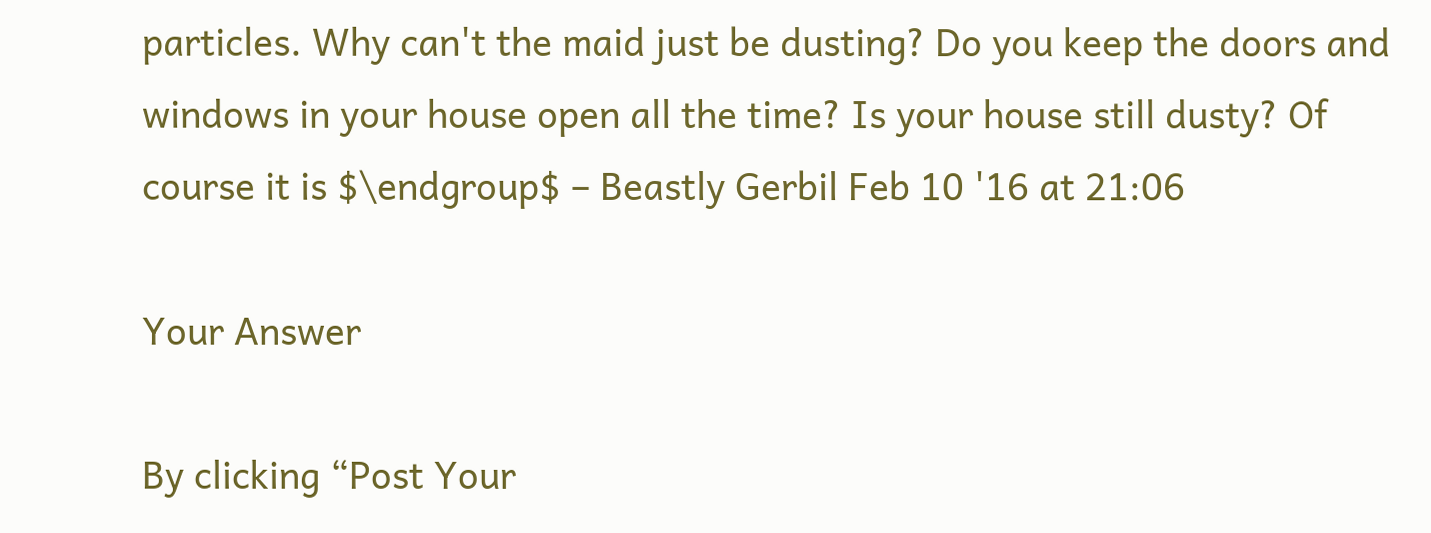particles. Why can't the maid just be dusting? Do you keep the doors and windows in your house open all the time? Is your house still dusty? Of course it is $\endgroup$ – Beastly Gerbil Feb 10 '16 at 21:06

Your Answer

By clicking “Post Your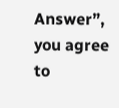Answer”, you agree to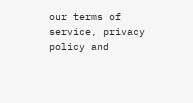our terms of service, privacy policy and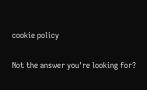cookie policy

Not the answer you're looking for?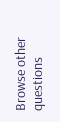Browse other questions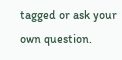tagged or ask your own question.